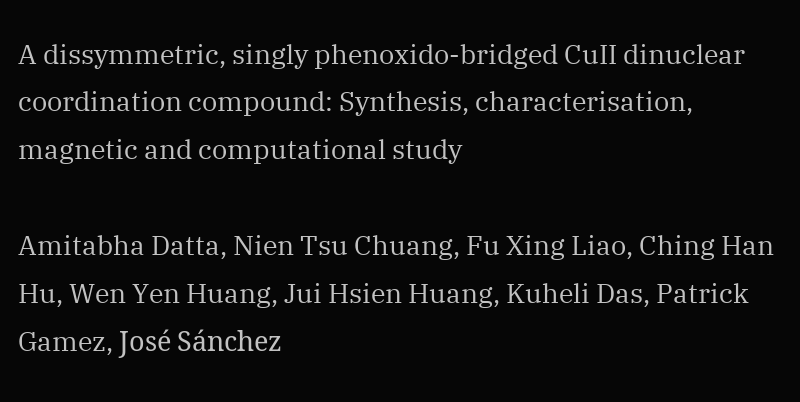A dissymmetric, singly phenoxido-bridged CuII dinuclear coordination compound: Synthesis, characterisation, magnetic and computational study

Amitabha Datta, Nien Tsu Chuang, Fu Xing Liao, Ching Han Hu, Wen Yen Huang, Jui Hsien Huang, Kuheli Das, Patrick Gamez, José Sánchez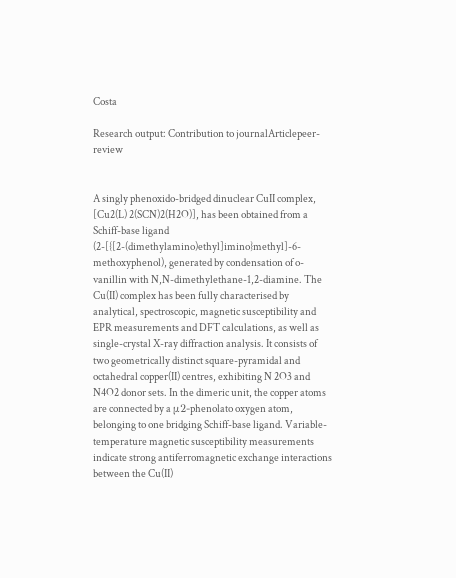Costa

Research output: Contribution to journalArticlepeer-review


A singly phenoxido-bridged dinuclear CuII complex, [Cu2(L) 2(SCN)2(H2O)], has been obtained from a Schiff-base ligand (2-[{[2-(dimethylamino)ethyl]imino}methyl]-6-methoxyphenol), generated by condensation of o-vanillin with N,N-dimethylethane-1,2-diamine. The Cu(II) complex has been fully characterised by analytical, spectroscopic, magnetic susceptibility and EPR measurements and DFT calculations, as well as single-crystal X-ray diffraction analysis. It consists of two geometrically distinct square-pyramidal and octahedral copper(II) centres, exhibiting N 2O3 and N4O2 donor sets. In the dimeric unit, the copper atoms are connected by a μ2-phenolato oxygen atom, belonging to one bridging Schiff-base ligand. Variable-temperature magnetic susceptibility measurements indicate strong antiferromagnetic exchange interactions between the Cu(II)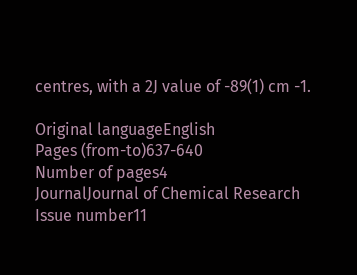centres, with a 2J value of -89(1) cm -1.

Original languageEnglish
Pages (from-to)637-640
Number of pages4
JournalJournal of Chemical Research
Issue number11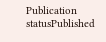Publication statusPublished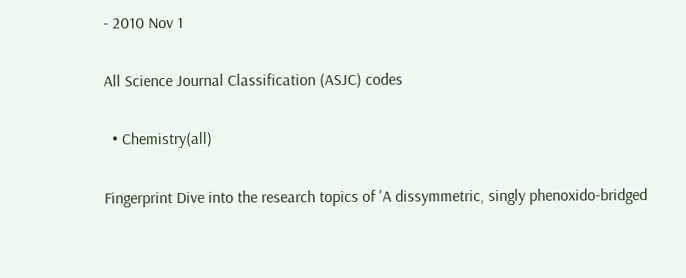- 2010 Nov 1

All Science Journal Classification (ASJC) codes

  • Chemistry(all)

Fingerprint Dive into the research topics of 'A dissymmetric, singly phenoxido-bridged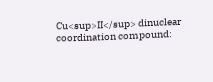Cu<sup>II</sup> dinuclear coordination compound: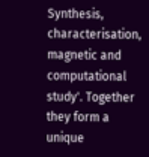Synthesis, characterisation, magnetic and computational study'. Together they form a unique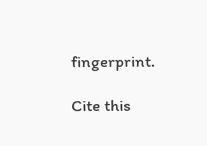fingerprint.

Cite this